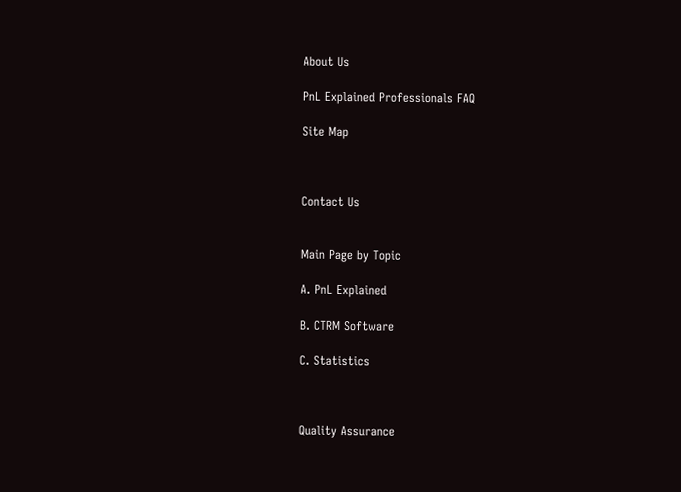About Us

PnL Explained Professionals FAQ

Site Map



Contact Us


Main Page by Topic

A. PnL Explained

B. CTRM Software

C. Statistics



Quality Assurance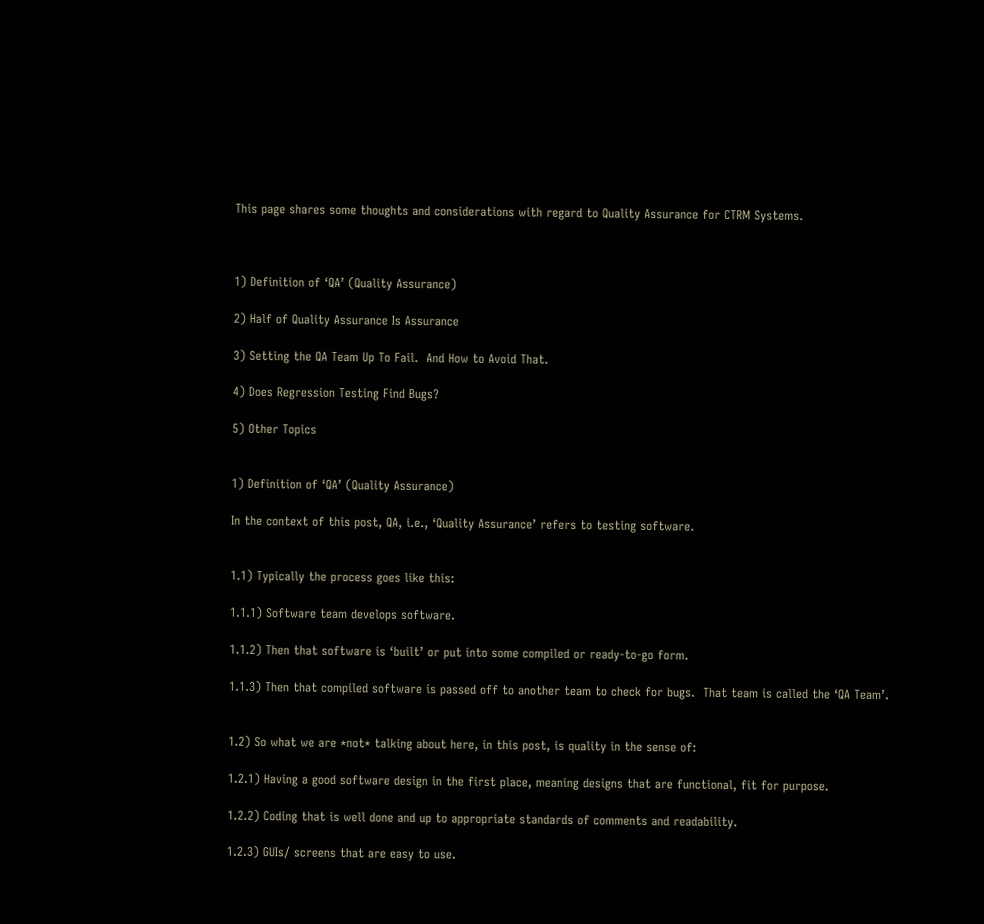This page shares some thoughts and considerations with regard to Quality Assurance for CTRM Systems.



1) Definition of ‘QA’ (Quality Assurance)

2) Half of Quality Assurance Is Assurance

3) Setting the QA Team Up To Fail.  And How to Avoid That.

4) Does Regression Testing Find Bugs?

5) Other Topics


1) Definition of ‘QA’ (Quality Assurance)

In the context of this post, QA, i.e., ‘Quality Assurance’ refers to testing software.


1.1) Typically the process goes like this:

1.1.1) Software team develops software.

1.1.2) Then that software is ‘built’ or put into some compiled or ready-to-go form.

1.1.3) Then that compiled software is passed off to another team to check for bugs.  That team is called the ‘QA Team’.


1.2) So what we are *not* talking about here, in this post, is quality in the sense of:

1.2.1) Having a good software design in the first place, meaning designs that are functional, fit for purpose.

1.2.2) Coding that is well done and up to appropriate standards of comments and readability.

1.2.3) GUIs/ screens that are easy to use.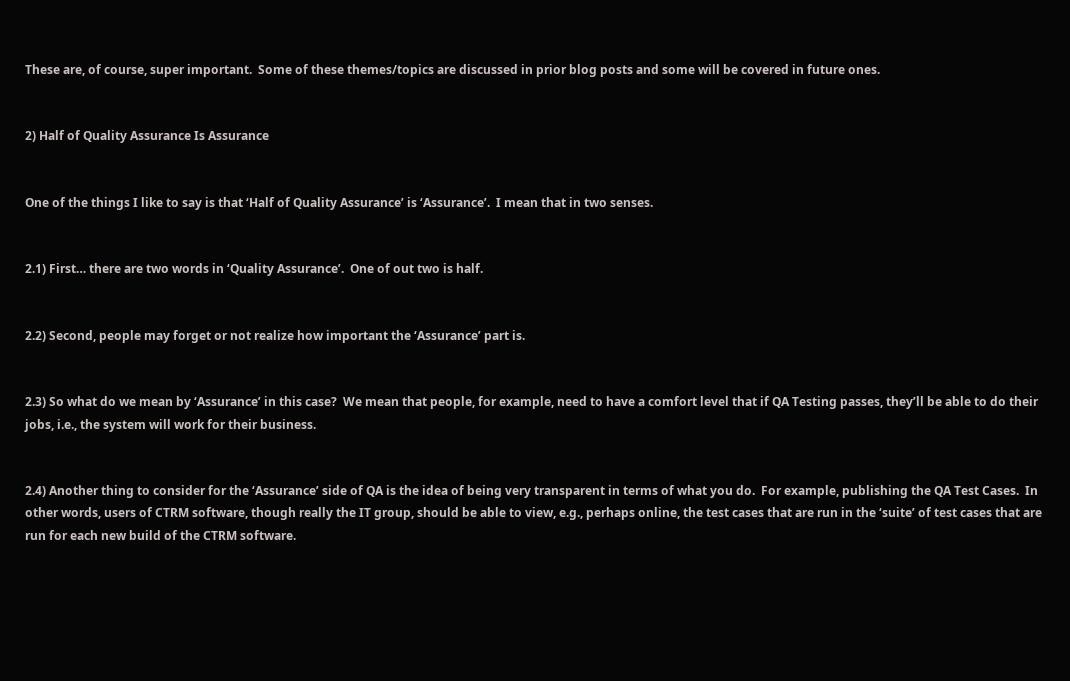These are, of course, super important.  Some of these themes/topics are discussed in prior blog posts and some will be covered in future ones.


2) Half of Quality Assurance Is Assurance


One of the things I like to say is that ‘Half of Quality Assurance’ is ‘Assurance’.  I mean that in two senses.


2.1) First… there are two words in ‘Quality Assurance’.  One of out two is half.


2.2) Second, people may forget or not realize how important the ‘Assurance’ part is.


2.3) So what do we mean by ‘Assurance’ in this case?  We mean that people, for example, need to have a comfort level that if QA Testing passes, they’ll be able to do their jobs, i.e., the system will work for their business.


2.4) Another thing to consider for the ‘Assurance’ side of QA is the idea of being very transparent in terms of what you do.  For example, publishing the QA Test Cases.  In other words, users of CTRM software, though really the IT group, should be able to view, e.g., perhaps online, the test cases that are run in the ‘suite’ of test cases that are run for each new build of the CTRM software.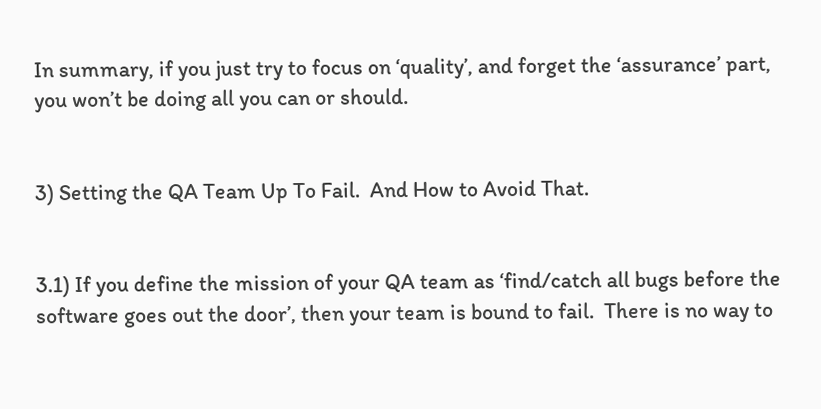In summary, if you just try to focus on ‘quality’, and forget the ‘assurance’ part, you won’t be doing all you can or should.


3) Setting the QA Team Up To Fail.  And How to Avoid That.


3.1) If you define the mission of your QA team as ‘find/catch all bugs before the software goes out the door’, then your team is bound to fail.  There is no way to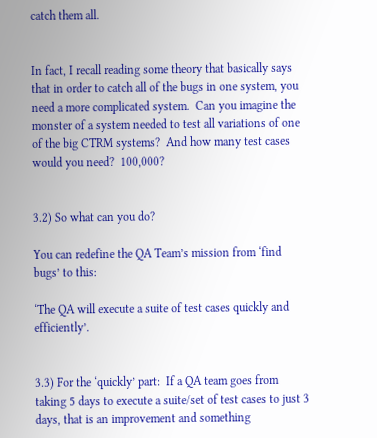catch them all.


In fact, I recall reading some theory that basically says that in order to catch all of the bugs in one system, you need a more complicated system.  Can you imagine the monster of a system needed to test all variations of one of the big CTRM systems?  And how many test cases would you need?  100,000?


3.2) So what can you do?

You can redefine the QA Team’s mission from ‘find bugs’ to this:

‘The QA will execute a suite of test cases quickly and efficiently’.


3.3) For the ‘quickly’ part:  If a QA team goes from taking 5 days to execute a suite/set of test cases to just 3 days, that is an improvement and something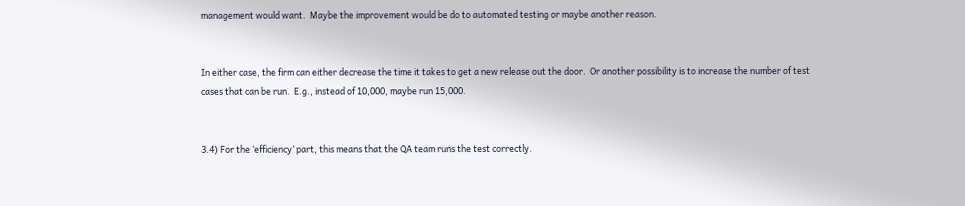management would want.  Maybe the improvement would be do to automated testing or maybe another reason.


In either case, the firm can either decrease the time it takes to get a new release out the door.  Or another possibility is to increase the number of test cases that can be run.  E.g., instead of 10,000, maybe run 15,000.


3.4) For the ‘efficiency’ part, this means that the QA team runs the test correctly.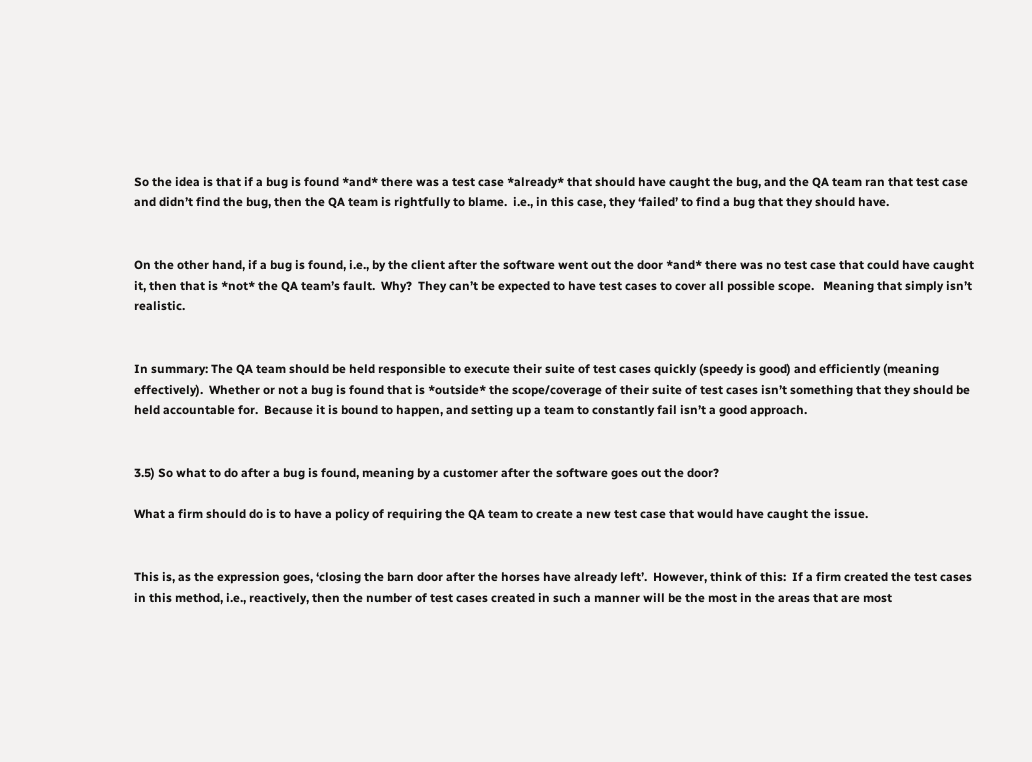So the idea is that if a bug is found *and* there was a test case *already* that should have caught the bug, and the QA team ran that test case and didn’t find the bug, then the QA team is rightfully to blame.  i.e., in this case, they ‘failed’ to find a bug that they should have.


On the other hand, if a bug is found, i.e., by the client after the software went out the door *and* there was no test case that could have caught it, then that is *not* the QA team’s fault.  Why?  They can’t be expected to have test cases to cover all possible scope.   Meaning that simply isn’t realistic.


In summary: The QA team should be held responsible to execute their suite of test cases quickly (speedy is good) and efficiently (meaning effectively).  Whether or not a bug is found that is *outside* the scope/coverage of their suite of test cases isn’t something that they should be held accountable for.  Because it is bound to happen, and setting up a team to constantly fail isn’t a good approach.


3.5) So what to do after a bug is found, meaning by a customer after the software goes out the door?

What a firm should do is to have a policy of requiring the QA team to create a new test case that would have caught the issue.


This is, as the expression goes, ‘closing the barn door after the horses have already left’.  However, think of this:  If a firm created the test cases in this method, i.e., reactively, then the number of test cases created in such a manner will be the most in the areas that are most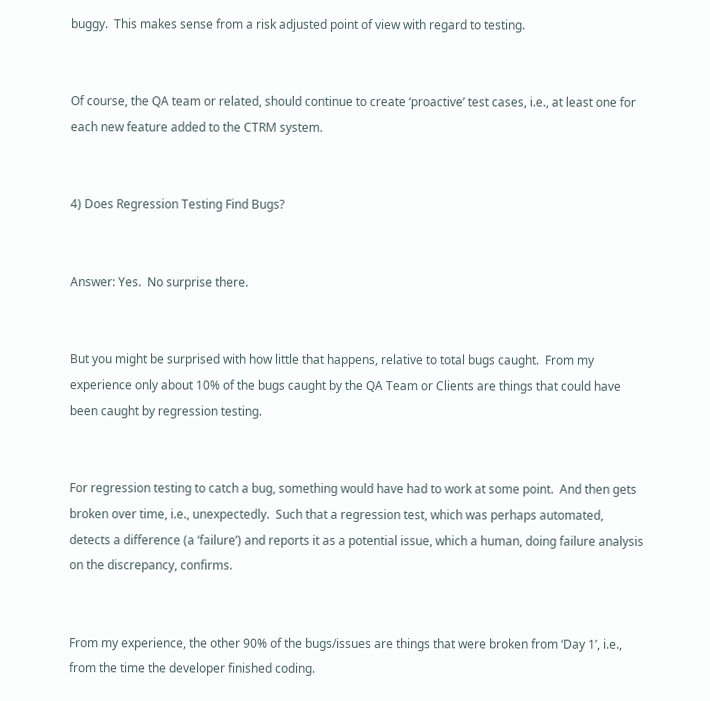buggy.  This makes sense from a risk adjusted point of view with regard to testing.


Of course, the QA team or related, should continue to create ‘proactive’ test cases, i.e., at least one for each new feature added to the CTRM system.


4) Does Regression Testing Find Bugs?


Answer: Yes.  No surprise there.


But you might be surprised with how little that happens, relative to total bugs caught.  From my experience only about 10% of the bugs caught by the QA Team or Clients are things that could have been caught by regression testing.


For regression testing to catch a bug, something would have had to work at some point.  And then gets broken over time, i.e., unexpectedly.  Such that a regression test, which was perhaps automated, detects a difference (a ‘failure’) and reports it as a potential issue, which a human, doing failure analysis on the discrepancy, confirms.


From my experience, the other 90% of the bugs/issues are things that were broken from ‘Day 1’, i.e., from the time the developer finished coding.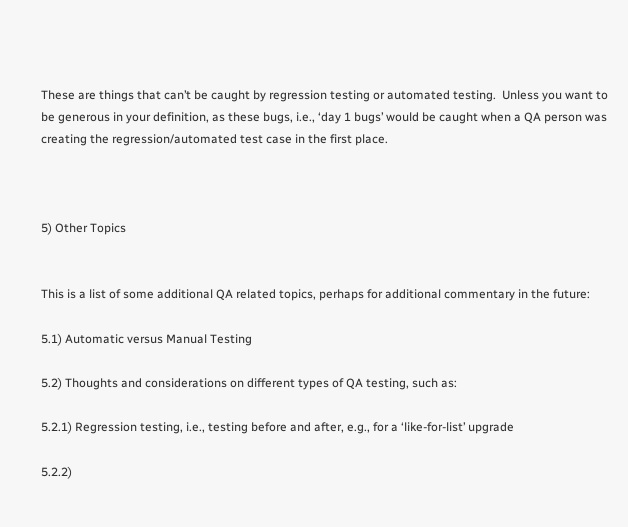These are things that can’t be caught by regression testing or automated testing.  Unless you want to be generous in your definition, as these bugs, i.e., ‘day 1 bugs’ would be caught when a QA person was creating the regression/automated test case in the first place.



5) Other Topics


This is a list of some additional QA related topics, perhaps for additional commentary in the future:

5.1) Automatic versus Manual Testing

5.2) Thoughts and considerations on different types of QA testing, such as:

5.2.1) Regression testing, i.e., testing before and after, e.g., for a ‘like-for-list’ upgrade

5.2.2)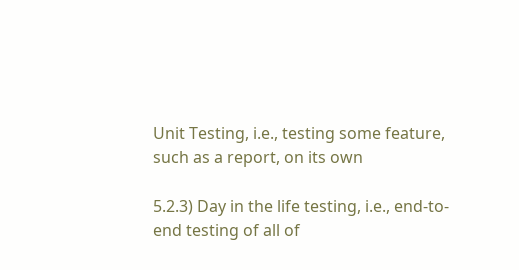Unit Testing, i.e., testing some feature, such as a report, on its own

5.2.3) Day in the life testing, i.e., end-to-end testing of all of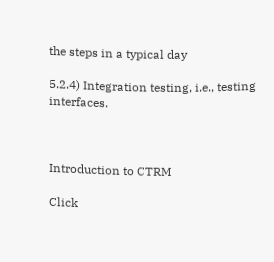the steps in a typical day

5.2.4) Integration testing, i.e., testing interfaces.



Introduction to CTRM

Click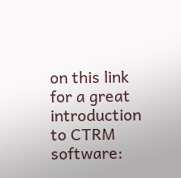on this link for a great introduction to CTRM software: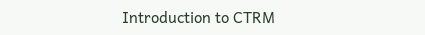Introduction to CTRM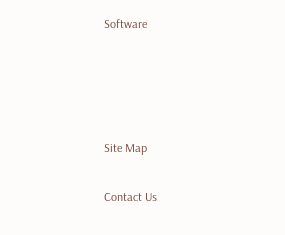Software




Site Map

Contact Us